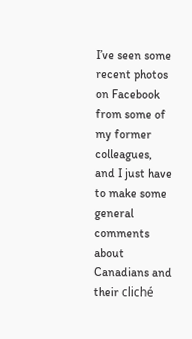I’ve seen some recent photos on Facebook from some of my former colleagues, and I just have to make some general comments about Canadians and their cliché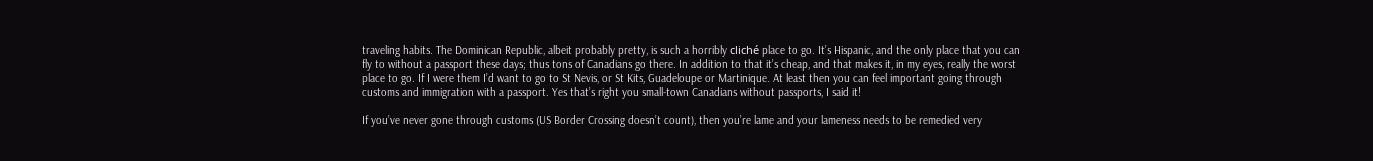traveling habits. The Dominican Republic, albeit probably pretty, is such a horribly cliché place to go. It’s Hispanic, and the only place that you can fly to without a passport these days; thus tons of Canadians go there. In addition to that it’s cheap, and that makes it, in my eyes, really the worst place to go. If I were them I’d want to go to St Nevis, or St Kits, Guadeloupe or Martinique. At least then you can feel important going through customs and immigration with a passport. Yes that’s right you small-town Canadians without passports, I said it!

If you’ve never gone through customs (US Border Crossing doesn’t count), then you’re lame and your lameness needs to be remedied very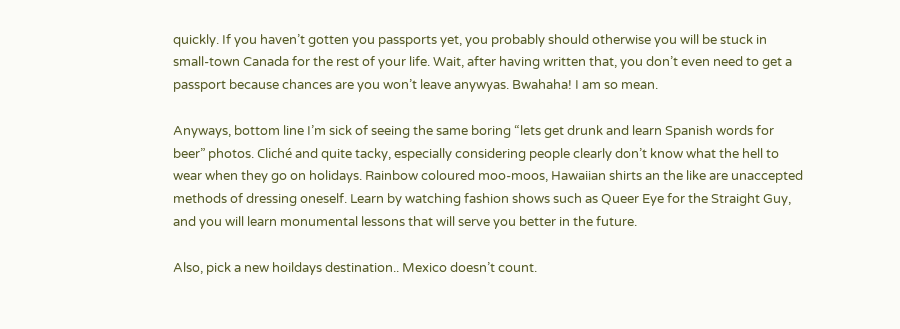quickly. If you haven’t gotten you passports yet, you probably should otherwise you will be stuck in small-town Canada for the rest of your life. Wait, after having written that, you don’t even need to get a passport because chances are you won’t leave anywyas. Bwahaha! I am so mean.

Anyways, bottom line I’m sick of seeing the same boring “lets get drunk and learn Spanish words for beer” photos. Cliché and quite tacky, especially considering people clearly don’t know what the hell to wear when they go on holidays. Rainbow coloured moo-moos, Hawaiian shirts an the like are unaccepted methods of dressing oneself. Learn by watching fashion shows such as Queer Eye for the Straight Guy, and you will learn monumental lessons that will serve you better in the future.

Also, pick a new hoildays destination.. Mexico doesn’t count.